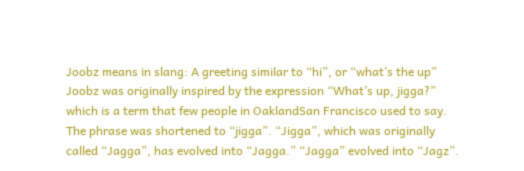Joobz means in slang: A greeting similar to “hi”, or “what’s the up” Joobz was originally inspired by the expression “What’s up, jigga?” which is a term that few people in OaklandSan Francisco used to say. The phrase was shortened to “jigga”. “Jigga”, which was originally called “Jagga”, has evolved into “Jagga.” “Jagga” evolved into “Jagz”.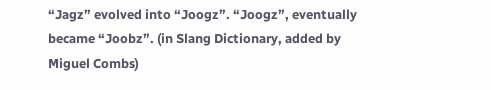“Jagz” evolved into “Joogz”. “Joogz”, eventually became “Joobz”. (in Slang Dictionary, added by Miguel Combs)